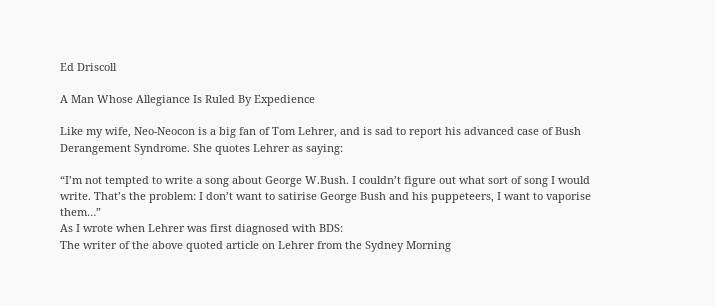Ed Driscoll

A Man Whose Allegiance Is Ruled By Expedience

Like my wife, Neo-Neocon is a big fan of Tom Lehrer, and is sad to report his advanced case of Bush Derangement Syndrome. She quotes Lehrer as saying:

“I’m not tempted to write a song about George W.Bush. I couldn’t figure out what sort of song I would write. That’s the problem: I don’t want to satirise George Bush and his puppeteers, I want to vaporise them…”
As I wrote when Lehrer was first diagnosed with BDS:
The writer of the above quoted article on Lehrer from the Sydney Morning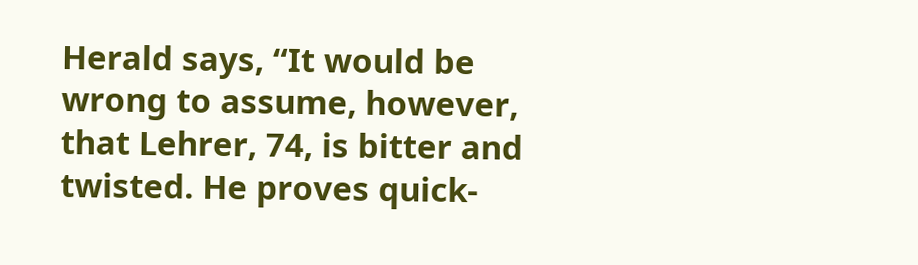Herald says, “It would be wrong to assume, however, that Lehrer, 74, is bitter and twisted. He proves quick-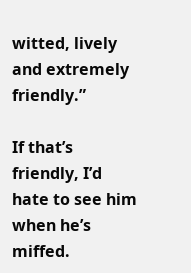witted, lively and extremely friendly.”

If that’s friendly, I’d hate to see him when he’s miffed.